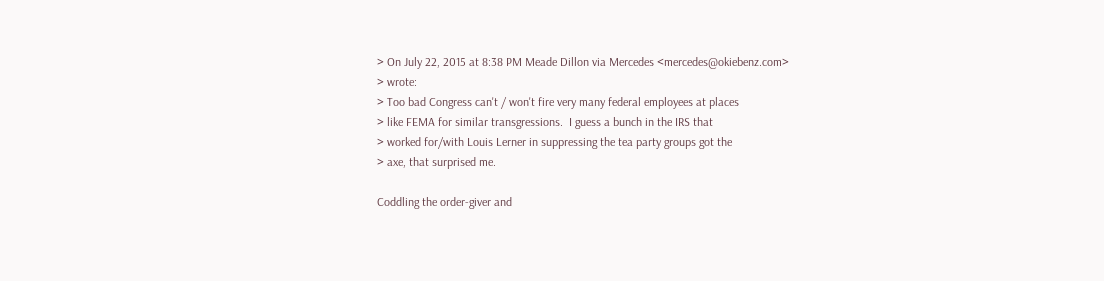> On July 22, 2015 at 8:38 PM Meade Dillon via Mercedes <mercedes@okiebenz.com>
> wrote:
> Too bad Congress can't / won't fire very many federal employees at places
> like FEMA for similar transgressions.  I guess a bunch in the IRS that
> worked for/with Louis Lerner in suppressing the tea party groups got the
> axe, that surprised me.

Coddling the order-giver and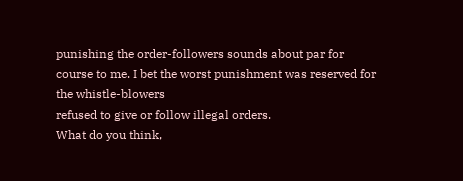punishing the order-followers sounds about par for
course to me. I bet the worst punishment was reserved for the whistle-blowers
refused to give or follow illegal orders.
What do you think,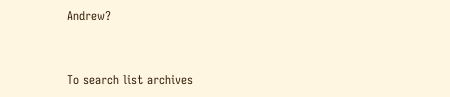Andrew?


To search list archives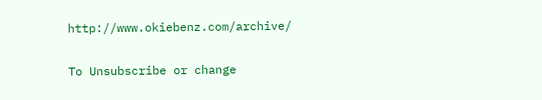http://www.okiebenz.com/archive/

To Unsubscribe or change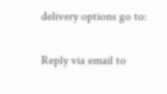delivery options go to:

Reply via email to